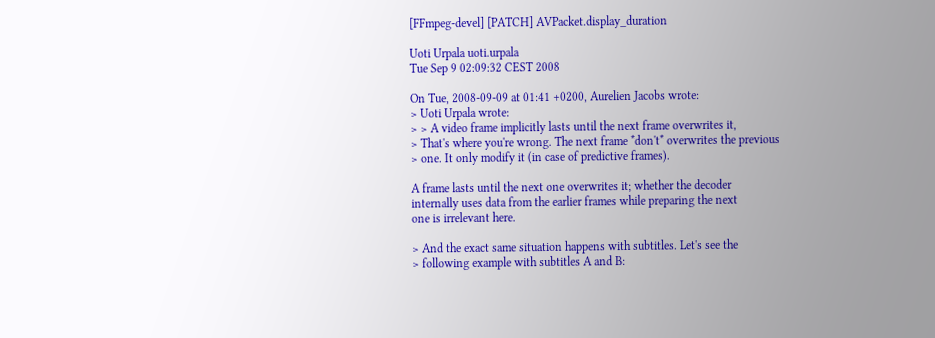[FFmpeg-devel] [PATCH] AVPacket.display_duration

Uoti Urpala uoti.urpala
Tue Sep 9 02:09:32 CEST 2008

On Tue, 2008-09-09 at 01:41 +0200, Aurelien Jacobs wrote:
> Uoti Urpala wrote:
> > A video frame implicitly lasts until the next frame overwrites it,
> That's where you're wrong. The next frame *don't* overwrites the previous
> one. It only modify it (in case of predictive frames).

A frame lasts until the next one overwrites it; whether the decoder
internally uses data from the earlier frames while preparing the next
one is irrelevant here.

> And the exact same situation happens with subtitles. Let's see the
> following example with subtitles A and B: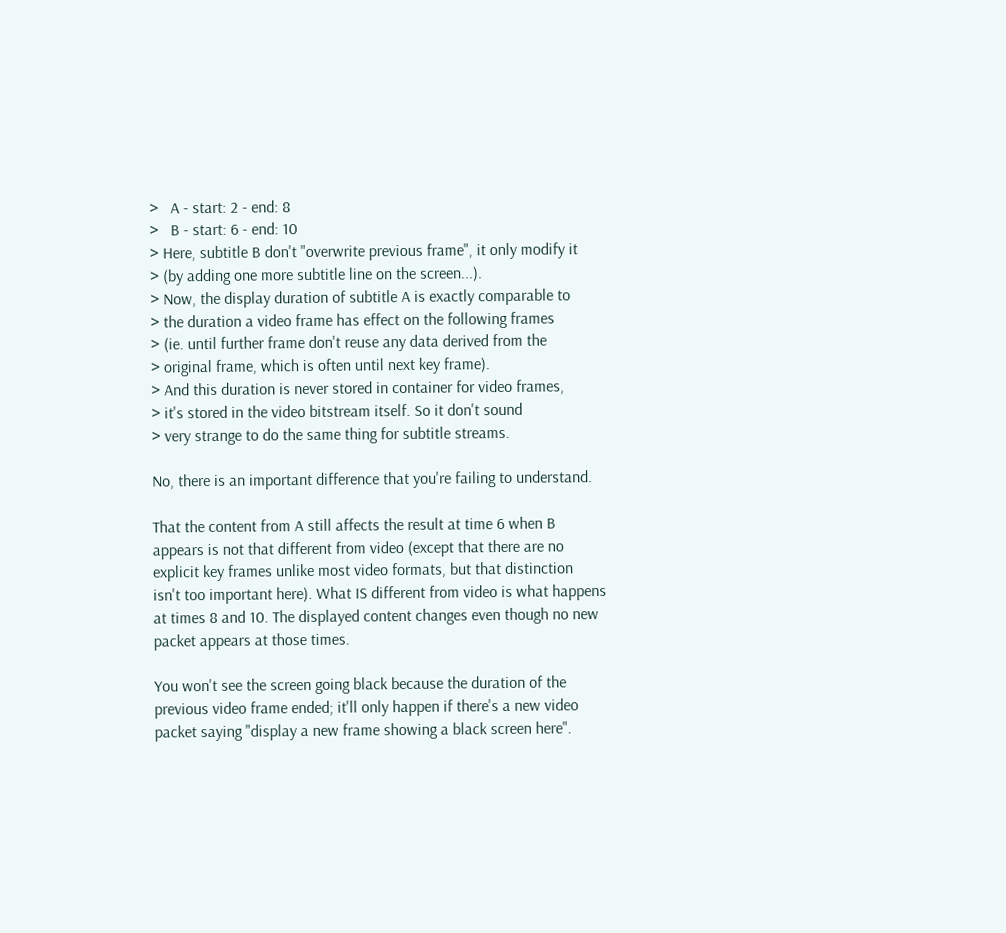>   A - start: 2 - end: 8
>   B - start: 6 - end: 10
> Here, subtitle B don't "overwrite previous frame", it only modify it
> (by adding one more subtitle line on the screen...).
> Now, the display duration of subtitle A is exactly comparable to
> the duration a video frame has effect on the following frames
> (ie. until further frame don't reuse any data derived from the
> original frame, which is often until next key frame).
> And this duration is never stored in container for video frames,
> it's stored in the video bitstream itself. So it don't sound
> very strange to do the same thing for subtitle streams.

No, there is an important difference that you're failing to understand.

That the content from A still affects the result at time 6 when B
appears is not that different from video (except that there are no
explicit key frames unlike most video formats, but that distinction
isn't too important here). What IS different from video is what happens
at times 8 and 10. The displayed content changes even though no new
packet appears at those times.

You won't see the screen going black because the duration of the
previous video frame ended; it'll only happen if there's a new video
packet saying "display a new frame showing a black screen here".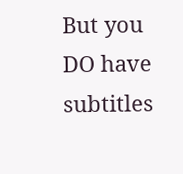But you
DO have subtitles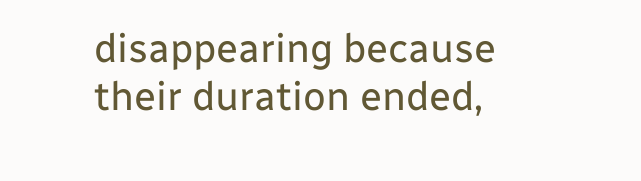disappearing because their duration ended,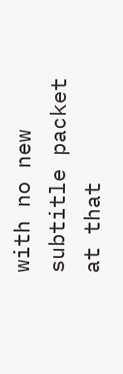with no new
subtitle packet at that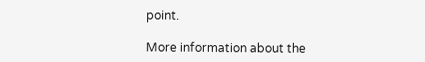point.

More information about the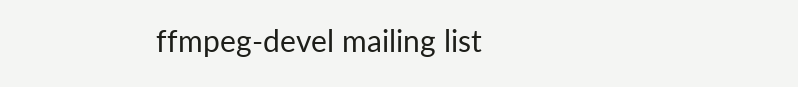ffmpeg-devel mailing list